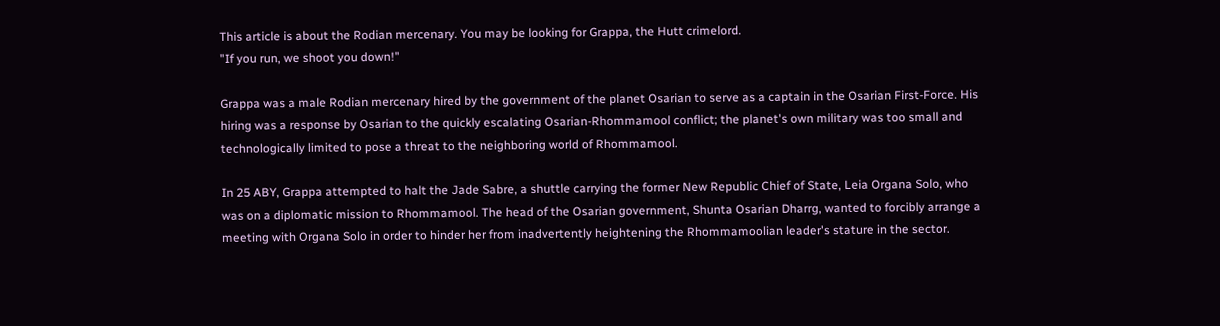This article is about the Rodian mercenary. You may be looking for Grappa, the Hutt crimelord.
"If you run, we shoot you down!"

Grappa was a male Rodian mercenary hired by the government of the planet Osarian to serve as a captain in the Osarian First-Force. His hiring was a response by Osarian to the quickly escalating Osarian-Rhommamool conflict; the planet's own military was too small and technologically limited to pose a threat to the neighboring world of Rhommamool.

In 25 ABY, Grappa attempted to halt the Jade Sabre, a shuttle carrying the former New Republic Chief of State, Leia Organa Solo, who was on a diplomatic mission to Rhommamool. The head of the Osarian government, Shunta Osarian Dharrg, wanted to forcibly arrange a meeting with Organa Solo in order to hinder her from inadvertently heightening the Rhommamoolian leader's stature in the sector.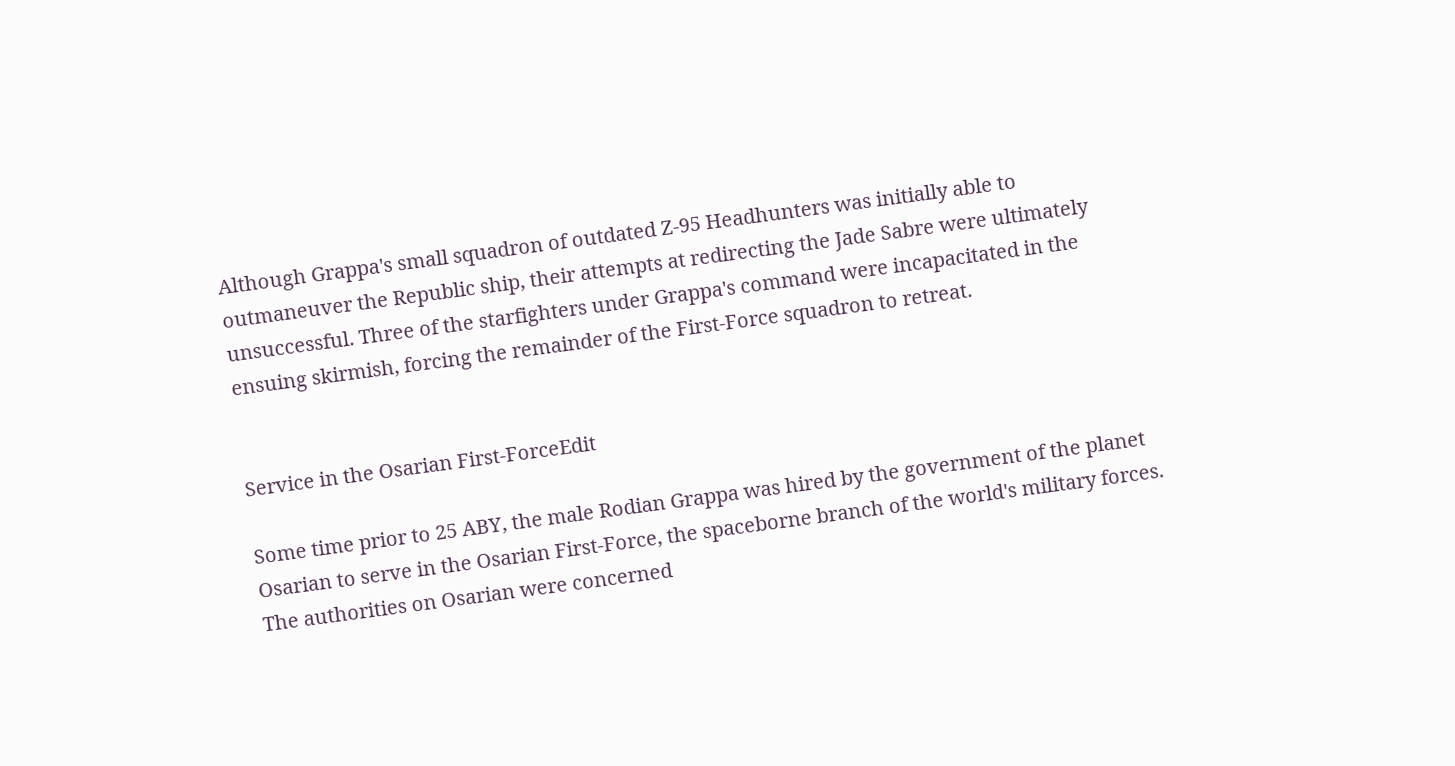Although Grappa's small squadron of outdated Z-95 Headhunters was initially able to outmaneuver the Republic ship, their attempts at redirecting the Jade Sabre were ultimately unsuccessful. Three of the starfighters under Grappa's command were incapacitated in the ensuing skirmish, forcing the remainder of the First-Force squadron to retreat.


Service in the Osarian First-ForceEdit

Some time prior to 25 ABY, the male Rodian Grappa was hired by the government of the planet Osarian to serve in the Osarian First-Force, the spaceborne branch of the world's military forces. The authorities on Osarian were concerned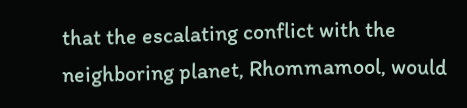that the escalating conflict with the neighboring planet, Rhommamool, would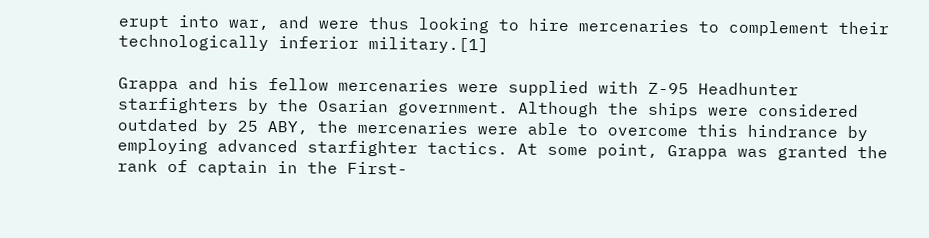erupt into war, and were thus looking to hire mercenaries to complement their technologically inferior military.[1]

Grappa and his fellow mercenaries were supplied with Z-95 Headhunter starfighters by the Osarian government. Although the ships were considered outdated by 25 ABY, the mercenaries were able to overcome this hindrance by employing advanced starfighter tactics. At some point, Grappa was granted the rank of captain in the First-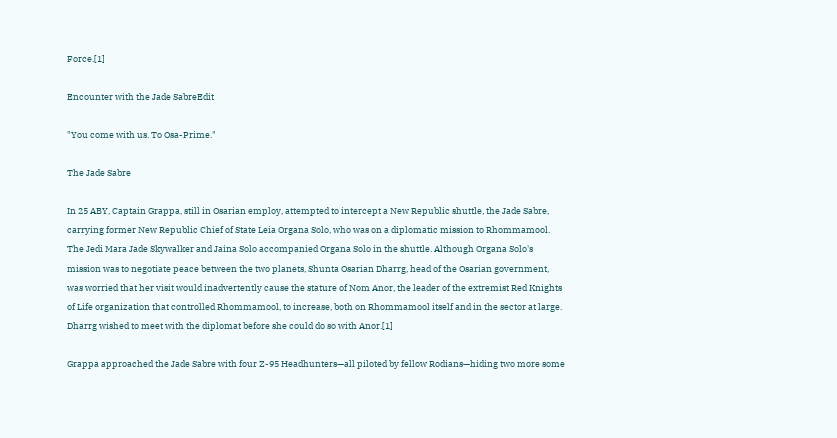Force.[1]

Encounter with the Jade SabreEdit

"You come with us. To Osa-Prime."

The Jade Sabre

In 25 ABY, Captain Grappa, still in Osarian employ, attempted to intercept a New Republic shuttle, the Jade Sabre, carrying former New Republic Chief of State Leia Organa Solo, who was on a diplomatic mission to Rhommamool. The Jedi Mara Jade Skywalker and Jaina Solo accompanied Organa Solo in the shuttle. Although Organa Solo's mission was to negotiate peace between the two planets, Shunta Osarian Dharrg, head of the Osarian government, was worried that her visit would inadvertently cause the stature of Nom Anor, the leader of the extremist Red Knights of Life organization that controlled Rhommamool, to increase, both on Rhommamool itself and in the sector at large. Dharrg wished to meet with the diplomat before she could do so with Anor.[1]

Grappa approached the Jade Sabre with four Z-95 Headhunters—all piloted by fellow Rodians—hiding two more some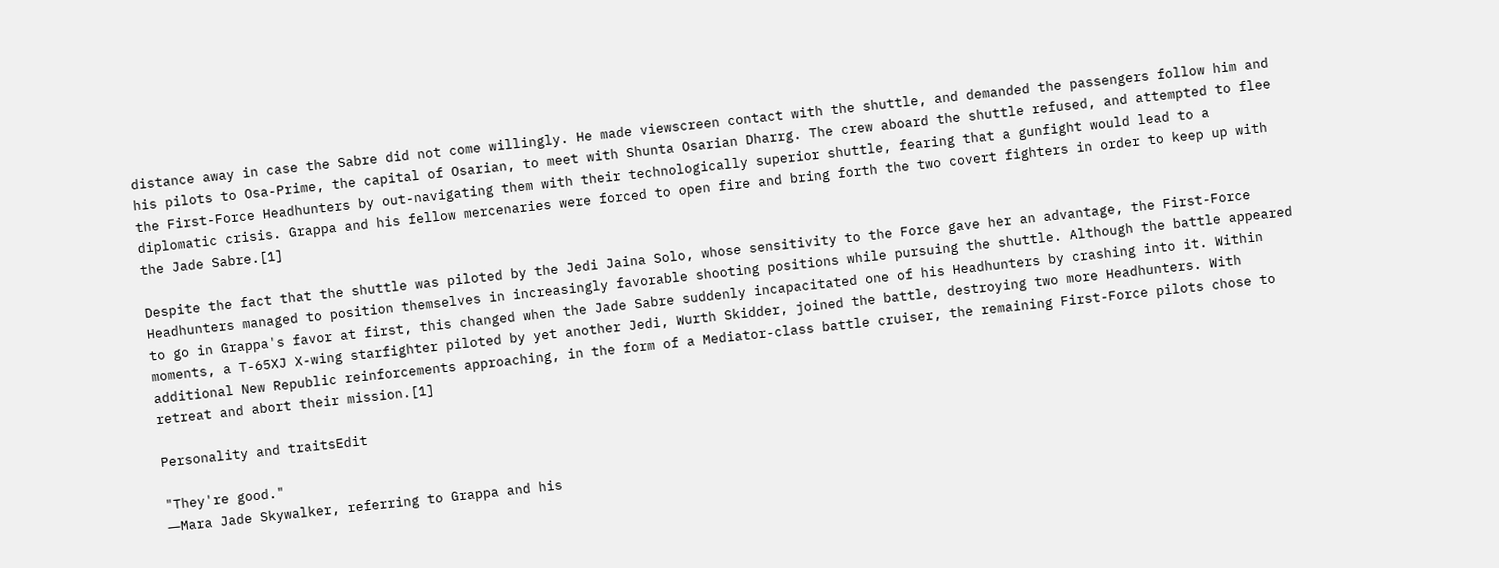distance away in case the Sabre did not come willingly. He made viewscreen contact with the shuttle, and demanded the passengers follow him and his pilots to Osa-Prime, the capital of Osarian, to meet with Shunta Osarian Dharrg. The crew aboard the shuttle refused, and attempted to flee the First-Force Headhunters by out-navigating them with their technologically superior shuttle, fearing that a gunfight would lead to a diplomatic crisis. Grappa and his fellow mercenaries were forced to open fire and bring forth the two covert fighters in order to keep up with the Jade Sabre.[1]

Despite the fact that the shuttle was piloted by the Jedi Jaina Solo, whose sensitivity to the Force gave her an advantage, the First-Force Headhunters managed to position themselves in increasingly favorable shooting positions while pursuing the shuttle. Although the battle appeared to go in Grappa's favor at first, this changed when the Jade Sabre suddenly incapacitated one of his Headhunters by crashing into it. Within moments, a T-65XJ X-wing starfighter piloted by yet another Jedi, Wurth Skidder, joined the battle, destroying two more Headhunters. With additional New Republic reinforcements approaching, in the form of a Mediator-class battle cruiser, the remaining First-Force pilots chose to retreat and abort their mission.[1]

Personality and traitsEdit

"They're good."
―Mara Jade Skywalker, referring to Grappa and his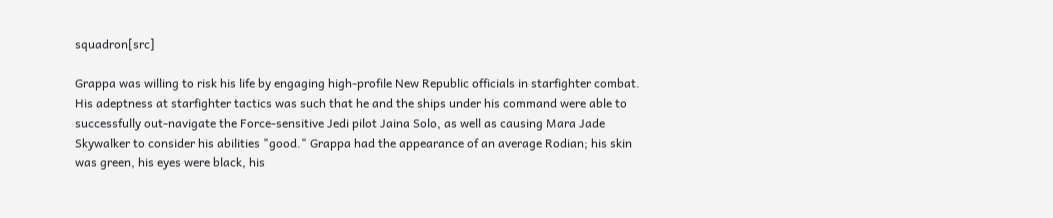squadron[src]

Grappa was willing to risk his life by engaging high-profile New Republic officials in starfighter combat. His adeptness at starfighter tactics was such that he and the ships under his command were able to successfully out-navigate the Force-sensitive Jedi pilot Jaina Solo, as well as causing Mara Jade Skywalker to consider his abilities "good." Grappa had the appearance of an average Rodian; his skin was green, his eyes were black, his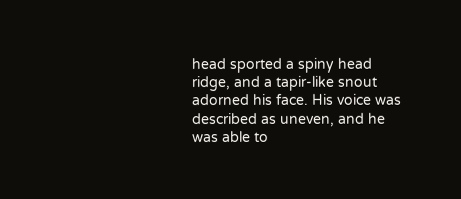head sported a spiny head ridge, and a tapir-like snout adorned his face. His voice was described as uneven, and he was able to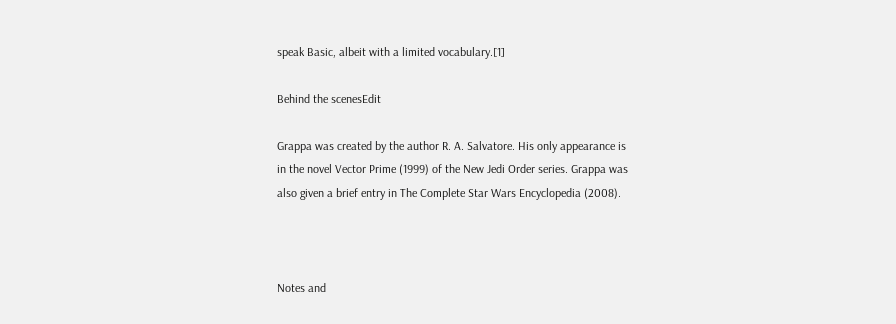speak Basic, albeit with a limited vocabulary.[1]

Behind the scenesEdit

Grappa was created by the author R. A. Salvatore. His only appearance is in the novel Vector Prime (1999) of the New Jedi Order series. Grappa was also given a brief entry in The Complete Star Wars Encyclopedia (2008).



Notes and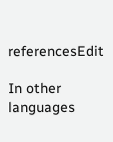referencesEdit

In other languages